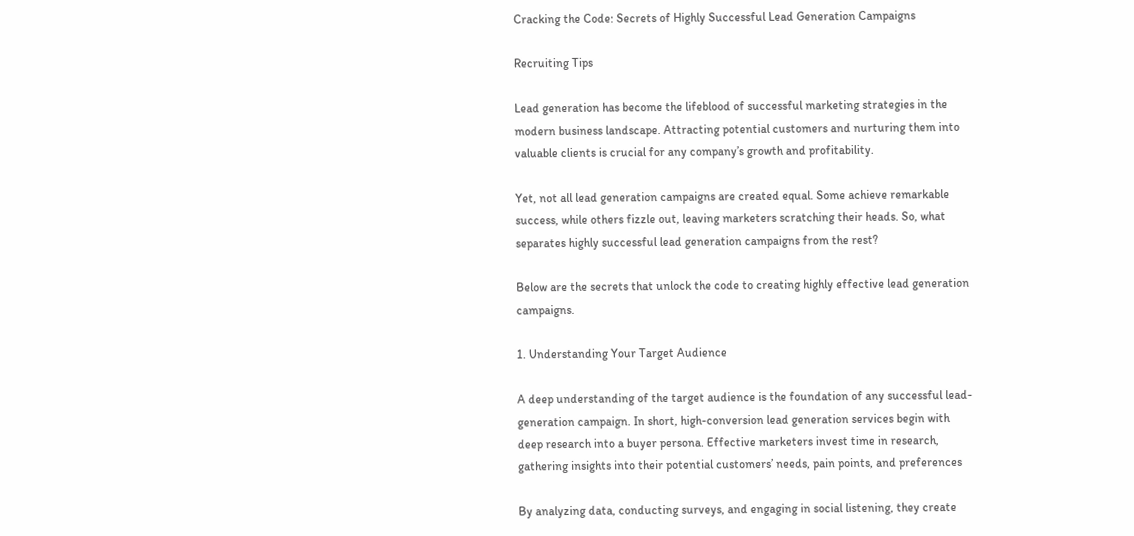Cracking the Code: Secrets of Highly Successful Lead Generation Campaigns

Recruiting Tips

Lead generation has become the lifeblood of successful marketing strategies in the modern business landscape. Attracting potential customers and nurturing them into valuable clients is crucial for any company’s growth and profitability.

Yet, not all lead generation campaigns are created equal. Some achieve remarkable success, while others fizzle out, leaving marketers scratching their heads. So, what separates highly successful lead generation campaigns from the rest?

Below are the secrets that unlock the code to creating highly effective lead generation campaigns.

1. Understanding Your Target Audience

A deep understanding of the target audience is the foundation of any successful lead-generation campaign. In short, high-conversion lead generation services begin with deep research into a buyer persona. Effective marketers invest time in research, gathering insights into their potential customers’ needs, pain points, and preferences

By analyzing data, conducting surveys, and engaging in social listening, they create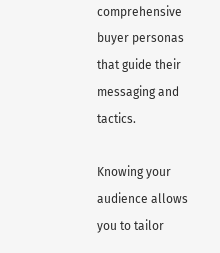comprehensive buyer personas that guide their messaging and tactics.

Knowing your audience allows you to tailor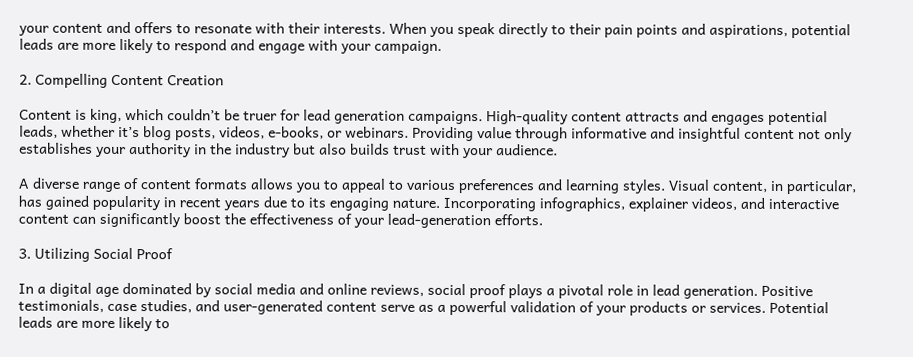your content and offers to resonate with their interests. When you speak directly to their pain points and aspirations, potential leads are more likely to respond and engage with your campaign.

2. Compelling Content Creation

Content is king, which couldn’t be truer for lead generation campaigns. High-quality content attracts and engages potential leads, whether it’s blog posts, videos, e-books, or webinars. Providing value through informative and insightful content not only establishes your authority in the industry but also builds trust with your audience.

A diverse range of content formats allows you to appeal to various preferences and learning styles. Visual content, in particular, has gained popularity in recent years due to its engaging nature. Incorporating infographics, explainer videos, and interactive content can significantly boost the effectiveness of your lead-generation efforts.

3. Utilizing Social Proof

In a digital age dominated by social media and online reviews, social proof plays a pivotal role in lead generation. Positive testimonials, case studies, and user-generated content serve as a powerful validation of your products or services. Potential leads are more likely to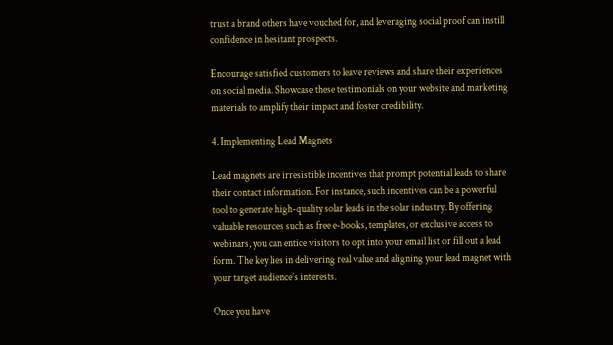trust a brand others have vouched for, and leveraging social proof can instill confidence in hesitant prospects.

Encourage satisfied customers to leave reviews and share their experiences on social media. Showcase these testimonials on your website and marketing materials to amplify their impact and foster credibility.

4. Implementing Lead Magnets

Lead magnets are irresistible incentives that prompt potential leads to share their contact information. For instance, such incentives can be a powerful tool to generate high-quality solar leads in the solar industry. By offering valuable resources such as free e-books, templates, or exclusive access to webinars, you can entice visitors to opt into your email list or fill out a lead form. The key lies in delivering real value and aligning your lead magnet with your target audience’s interests.

Once you have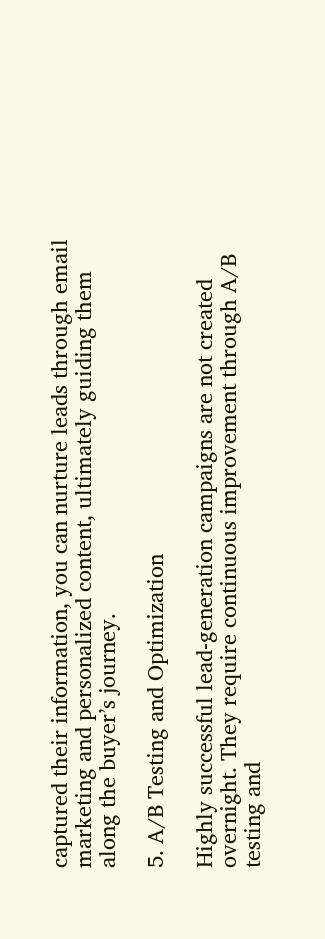captured their information, you can nurture leads through email marketing and personalized content, ultimately guiding them along the buyer’s journey.

5. A/B Testing and Optimization

Highly successful lead-generation campaigns are not created overnight. They require continuous improvement through A/B testing and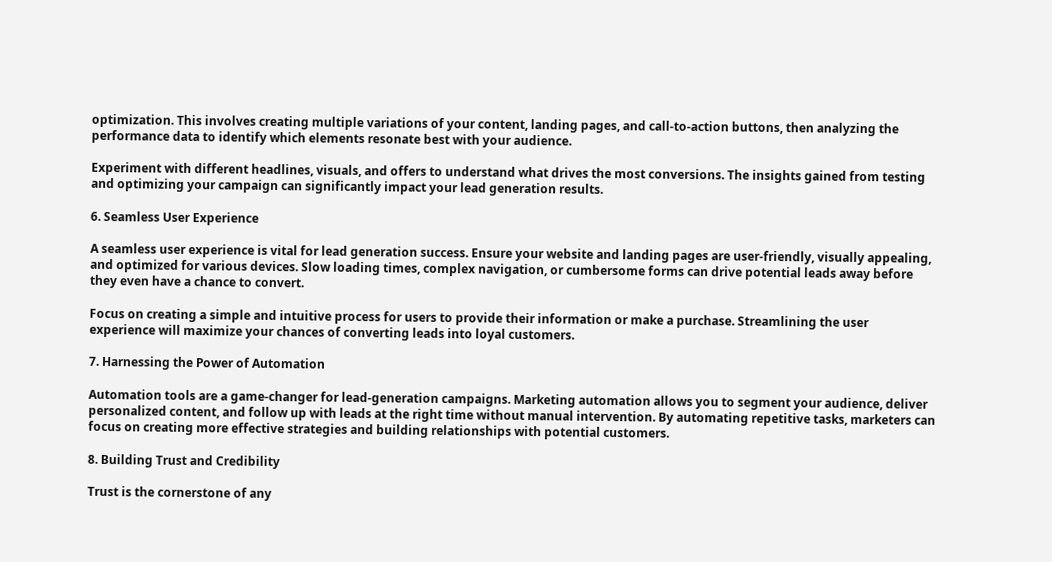optimization. This involves creating multiple variations of your content, landing pages, and call-to-action buttons, then analyzing the performance data to identify which elements resonate best with your audience.

Experiment with different headlines, visuals, and offers to understand what drives the most conversions. The insights gained from testing and optimizing your campaign can significantly impact your lead generation results.

6. Seamless User Experience

A seamless user experience is vital for lead generation success. Ensure your website and landing pages are user-friendly, visually appealing, and optimized for various devices. Slow loading times, complex navigation, or cumbersome forms can drive potential leads away before they even have a chance to convert.

Focus on creating a simple and intuitive process for users to provide their information or make a purchase. Streamlining the user experience will maximize your chances of converting leads into loyal customers.

7. Harnessing the Power of Automation

Automation tools are a game-changer for lead-generation campaigns. Marketing automation allows you to segment your audience, deliver personalized content, and follow up with leads at the right time without manual intervention. By automating repetitive tasks, marketers can focus on creating more effective strategies and building relationships with potential customers.

8. Building Trust and Credibility

Trust is the cornerstone of any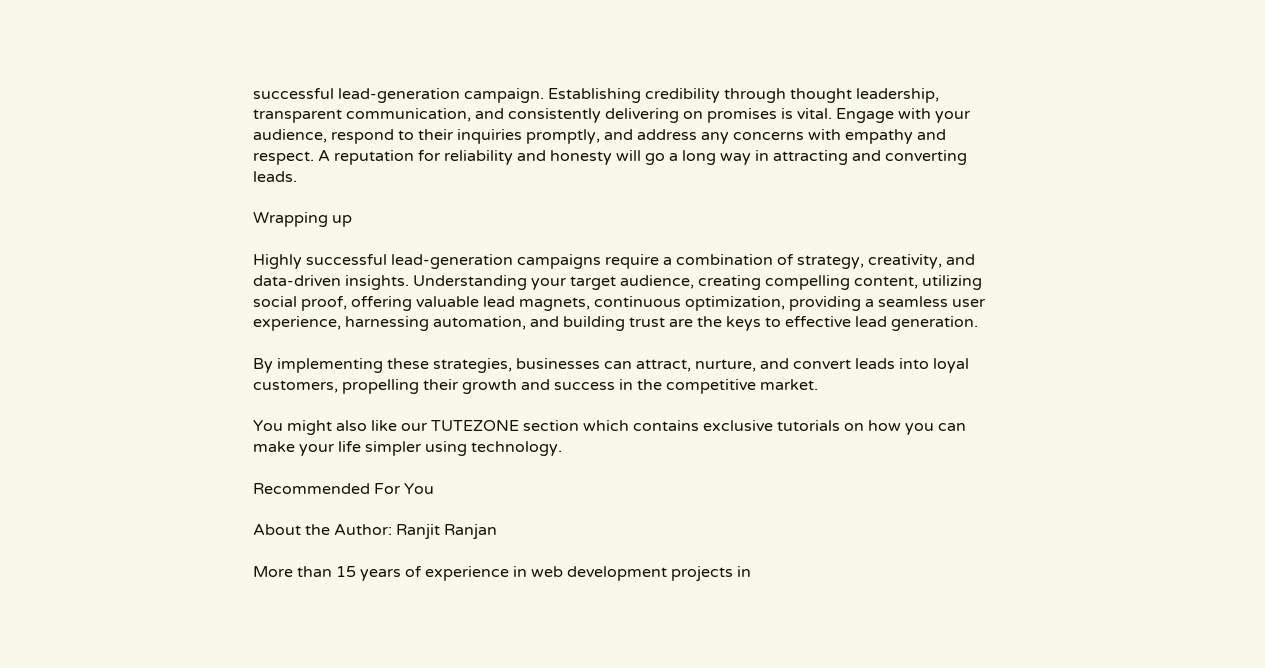successful lead-generation campaign. Establishing credibility through thought leadership, transparent communication, and consistently delivering on promises is vital. Engage with your audience, respond to their inquiries promptly, and address any concerns with empathy and respect. A reputation for reliability and honesty will go a long way in attracting and converting leads.

Wrapping up

Highly successful lead-generation campaigns require a combination of strategy, creativity, and data-driven insights. Understanding your target audience, creating compelling content, utilizing social proof, offering valuable lead magnets, continuous optimization, providing a seamless user experience, harnessing automation, and building trust are the keys to effective lead generation.

By implementing these strategies, businesses can attract, nurture, and convert leads into loyal customers, propelling their growth and success in the competitive market.

You might also like our TUTEZONE section which contains exclusive tutorials on how you can make your life simpler using technology.

Recommended For You

About the Author: Ranjit Ranjan

More than 15 years of experience in web development projects in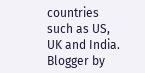countries such as US, UK and India. Blogger by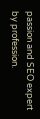passion and SEO expert by profession.